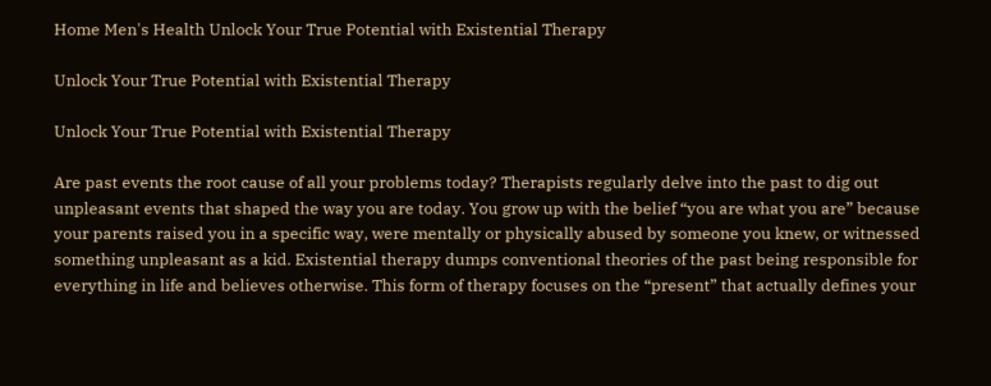Home Men's Health Unlock Your True Potential with Existential Therapy

Unlock Your True Potential with Existential Therapy

Unlock Your True Potential with Existential Therapy

Are past events the root cause of all your problems today? Therapists regularly delve into the past to dig out unpleasant events that shaped the way you are today. You grow up with the belief “you are what you are” because your parents raised you in a specific way, were mentally or physically abused by someone you knew, or witnessed something unpleasant as a kid. Existential therapy dumps conventional theories of the past being responsible for everything in life and believes otherwise. This form of therapy focuses on the “present” that actually defines your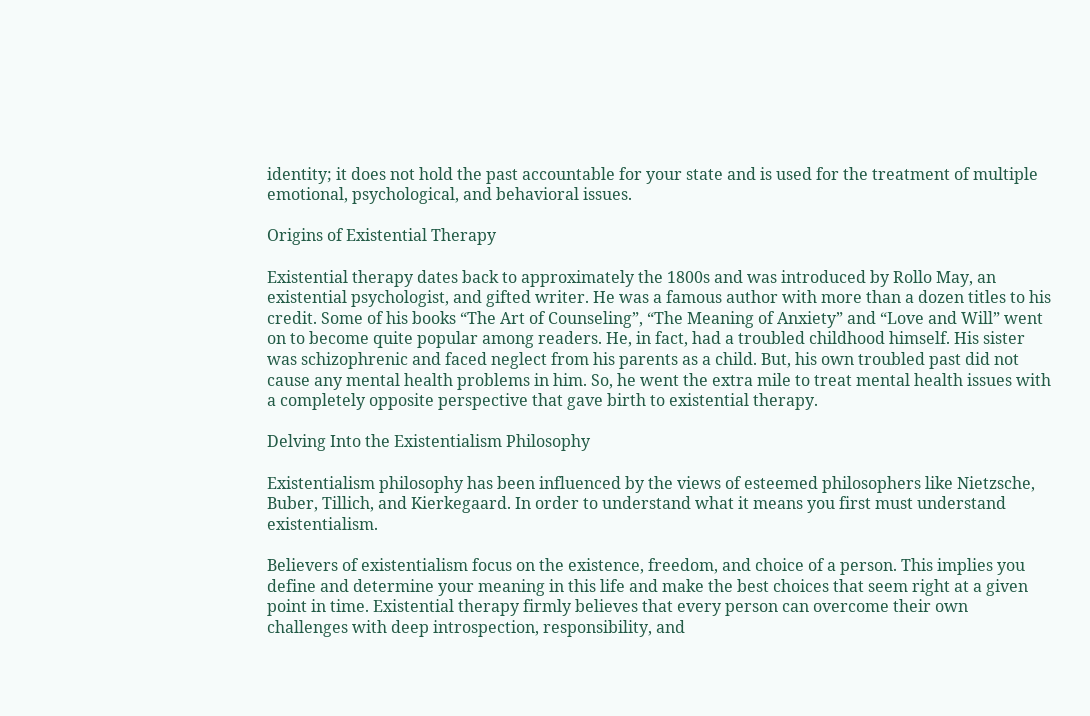identity; it does not hold the past accountable for your state and is used for the treatment of multiple emotional, psychological, and behavioral issues.

Origins of Existential Therapy

Existential therapy dates back to approximately the 1800s and was introduced by Rollo May, an existential psychologist, and gifted writer. He was a famous author with more than a dozen titles to his credit. Some of his books “The Art of Counseling”, “The Meaning of Anxiety” and “Love and Will” went on to become quite popular among readers. He, in fact, had a troubled childhood himself. His sister was schizophrenic and faced neglect from his parents as a child. But, his own troubled past did not cause any mental health problems in him. So, he went the extra mile to treat mental health issues with a completely opposite perspective that gave birth to existential therapy.

Delving Into the Existentialism Philosophy

Existentialism philosophy has been influenced by the views of esteemed philosophers like Nietzsche, Buber, Tillich, and Kierkegaard. In order to understand what it means you first must understand existentialism.

Believers of existentialism focus on the existence, freedom, and choice of a person. This implies you define and determine your meaning in this life and make the best choices that seem right at a given point in time. Existential therapy firmly believes that every person can overcome their own challenges with deep introspection, responsibility, and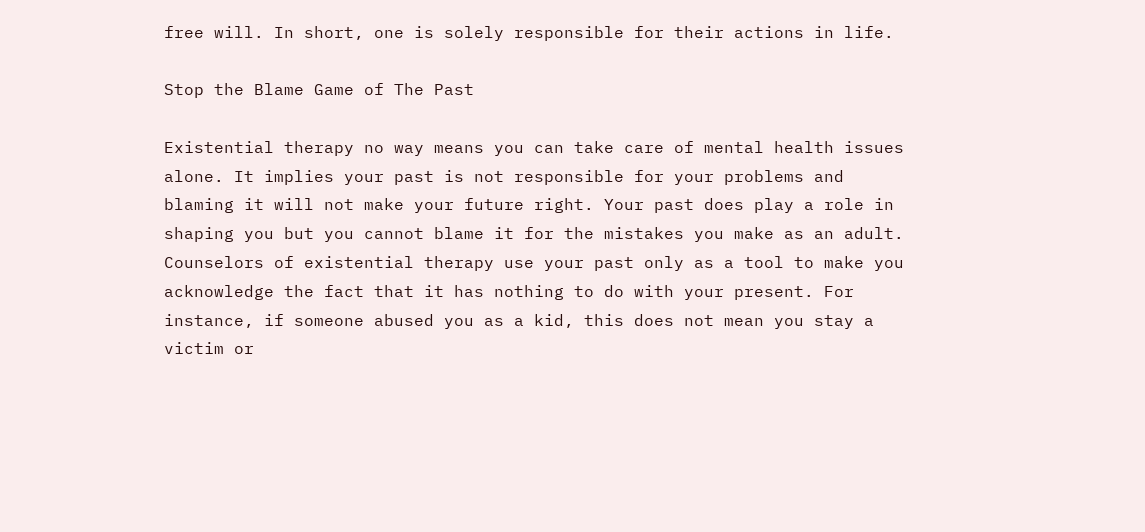free will. In short, one is solely responsible for their actions in life.

Stop the Blame Game of The Past

Existential therapy no way means you can take care of mental health issues alone. It implies your past is not responsible for your problems and blaming it will not make your future right. Your past does play a role in shaping you but you cannot blame it for the mistakes you make as an adult. Counselors of existential therapy use your past only as a tool to make you acknowledge the fact that it has nothing to do with your present. For instance, if someone abused you as a kid, this does not mean you stay a victim or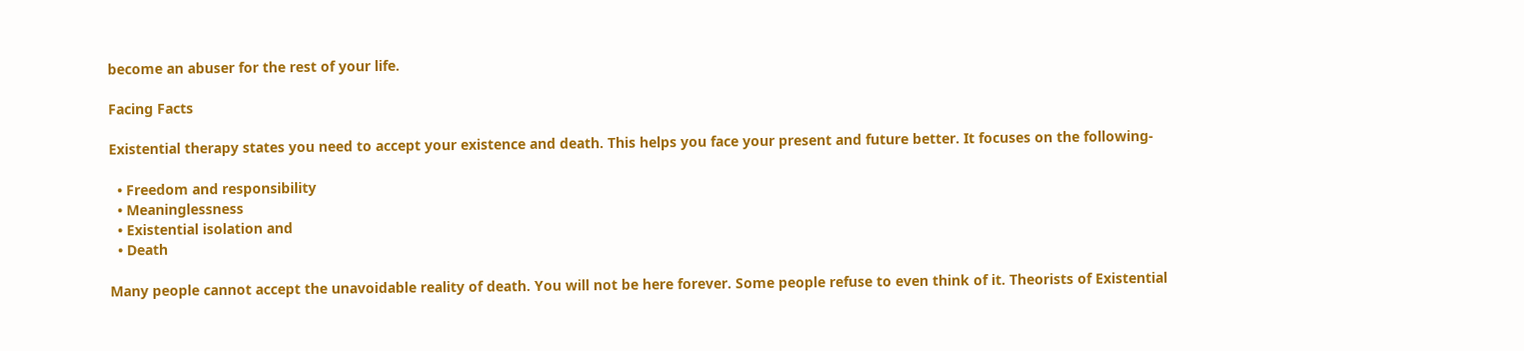become an abuser for the rest of your life.

Facing Facts

Existential therapy states you need to accept your existence and death. This helps you face your present and future better. It focuses on the following-

  • Freedom and responsibility
  • Meaninglessness
  • Existential isolation and
  • Death

Many people cannot accept the unavoidable reality of death. You will not be here forever. Some people refuse to even think of it. Theorists of Existential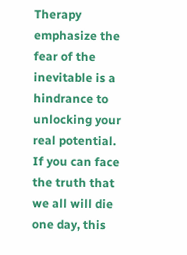Therapy emphasize the fear of the inevitable is a hindrance to unlocking your real potential. If you can face the truth that we all will die one day, this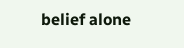belief alone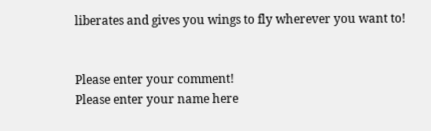liberates and gives you wings to fly wherever you want to!


Please enter your comment!
Please enter your name here